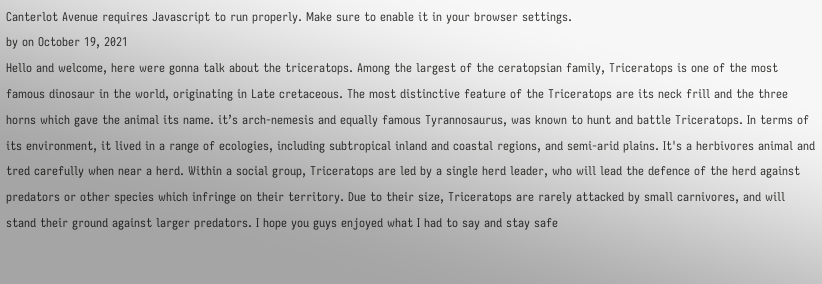Canterlot Avenue requires Javascript to run properly. Make sure to enable it in your browser settings.
by on October 19, 2021
Hello and welcome, here were gonna talk about the triceratops. Among the largest of the ceratopsian family, Triceratops is one of the most famous dinosaur in the world, originating in Late cretaceous. The most distinctive feature of the Triceratops are its neck frill and the three horns which gave the animal its name. it’s arch-nemesis and equally famous Tyrannosaurus, was known to hunt and battle Triceratops. In terms of its environment, it lived in a range of ecologies, including subtropical inland and coastal regions, and semi-arid plains. It's a herbivores animal and tred carefully when near a herd. Within a social group, Triceratops are led by a single herd leader, who will lead the defence of the herd against predators or other species which infringe on their territory. Due to their size, Triceratops are rarely attacked by small carnivores, and will stand their ground against larger predators. I hope you guys enjoyed what I had to say and stay safe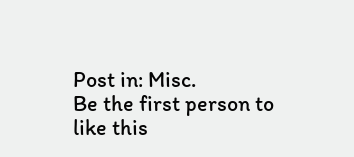Post in: Misc.
Be the first person to like this